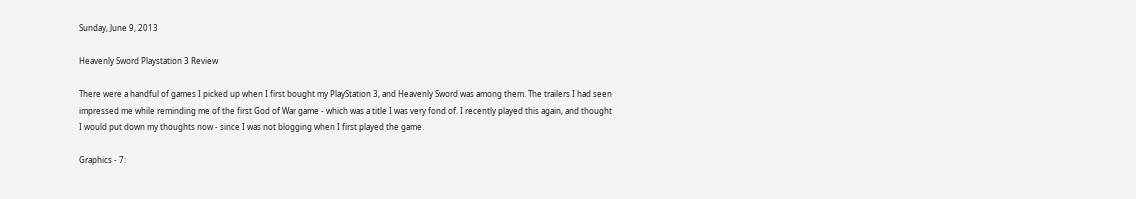Sunday, June 9, 2013

Heavenly Sword Playstation 3 Review

There were a handful of games I picked up when I first bought my PlayStation 3, and Heavenly Sword was among them. The trailers I had seen impressed me while reminding me of the first God of War game - which was a title I was very fond of. I recently played this again, and thought I would put down my thoughts now - since I was not blogging when I first played the game.

Graphics - 7: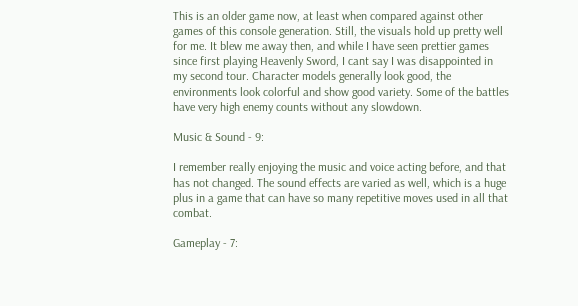This is an older game now, at least when compared against other games of this console generation. Still, the visuals hold up pretty well for me. It blew me away then, and while I have seen prettier games since first playing Heavenly Sword, I cant say I was disappointed in my second tour. Character models generally look good, the environments look colorful and show good variety. Some of the battles have very high enemy counts without any slowdown.

Music & Sound - 9:

I remember really enjoying the music and voice acting before, and that has not changed. The sound effects are varied as well, which is a huge plus in a game that can have so many repetitive moves used in all that combat.

Gameplay - 7: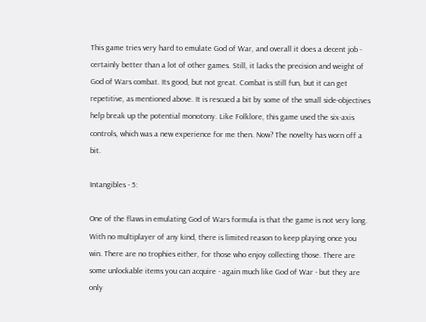This game tries very hard to emulate God of War, and overall it does a decent job - certainly better than a lot of other games. Still, it lacks the precision and weight of God of Wars combat. Its good, but not great. Combat is still fun, but it can get repetitive, as mentioned above. It is rescued a bit by some of the small side-objectives help break up the potential monotony. Like Folklore, this game used the six-axis controls, which was a new experience for me then. Now? The novelty has worn off a bit.

Intangibles - 5:

One of the flaws in emulating God of Wars formula is that the game is not very long. With no multiplayer of any kind, there is limited reason to keep playing once you win. There are no trophies either, for those who enjoy collecting those. There are some unlockable items you can acquire - again much like God of War - but they are only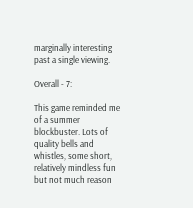marginally interesting past a single viewing.

Overall - 7:

This game reminded me of a summer blockbuster. Lots of quality bells and whistles, some short, relatively mindless fun but not much reason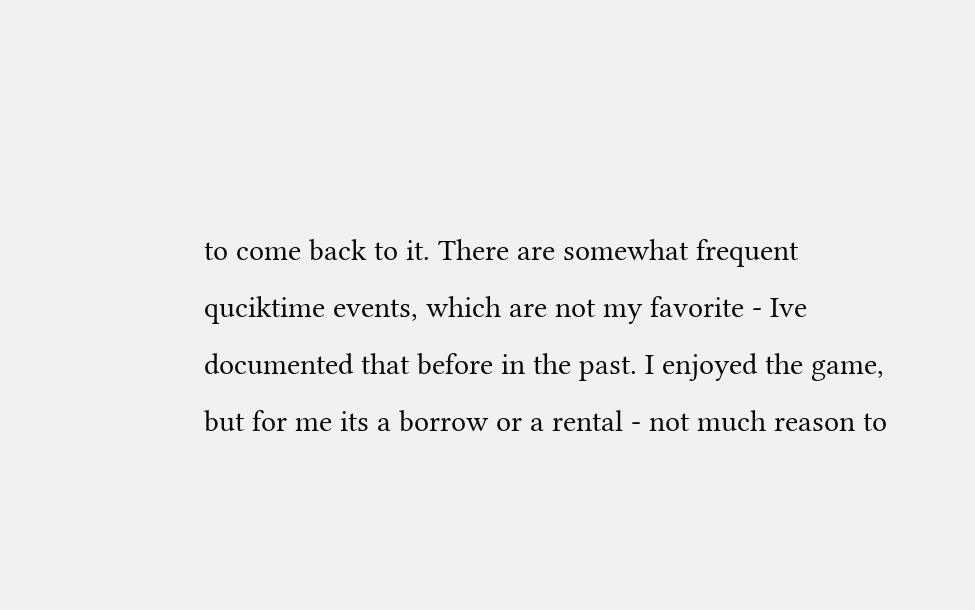to come back to it. There are somewhat frequent quciktime events, which are not my favorite - Ive documented that before in the past. I enjoyed the game, but for me its a borrow or a rental - not much reason to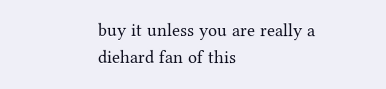buy it unless you are really a diehard fan of this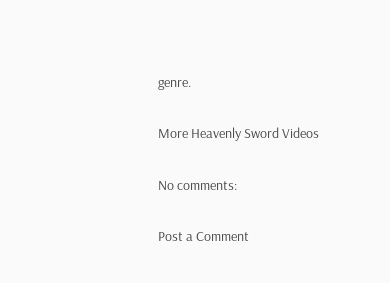genre.

More Heavenly Sword Videos

No comments:

Post a Comment